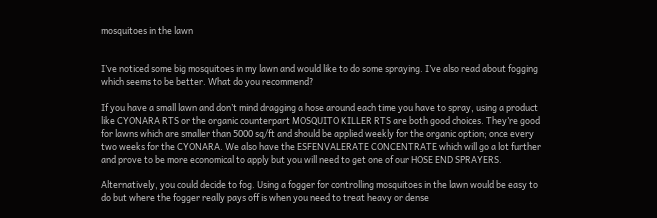mosquitoes in the lawn


I’ve noticed some big mosquitoes in my lawn and would like to do some spraying. I’ve also read about fogging which seems to be better. What do you recommend?

If you have a small lawn and don’t mind dragging a hose around each time you have to spray, using a product like CYONARA RTS or the organic counterpart MOSQUITO KILLER RTS are both good choices. They’re good for lawns which are smaller than 5000 sq/ft and should be applied weekly for the organic option; once every two weeks for the CYONARA. We also have the ESFENVALERATE CONCENTRATE which will go a lot further and prove to be more economical to apply but you will need to get one of our HOSE END SPRAYERS.

Alternatively, you could decide to fog. Using a fogger for controlling mosquitoes in the lawn would be easy to do but where the fogger really pays off is when you need to treat heavy or dense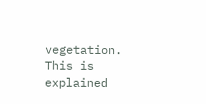vegetation. This is explained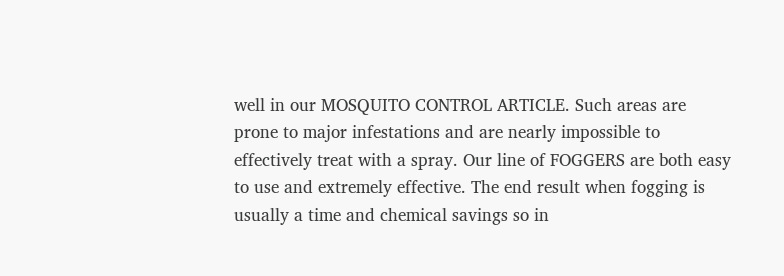well in our MOSQUITO CONTROL ARTICLE. Such areas are prone to major infestations and are nearly impossible to effectively treat with a spray. Our line of FOGGERS are both easy to use and extremely effective. The end result when fogging is usually a time and chemical savings so in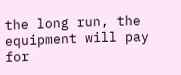the long run, the equipment will pay for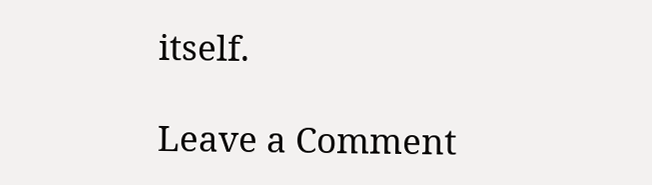itself.

Leave a Comment